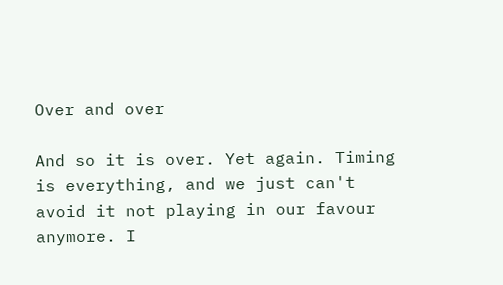Over and over

And so it is over. Yet again. Timing is everything, and we just can't avoid it not playing in our favour anymore. I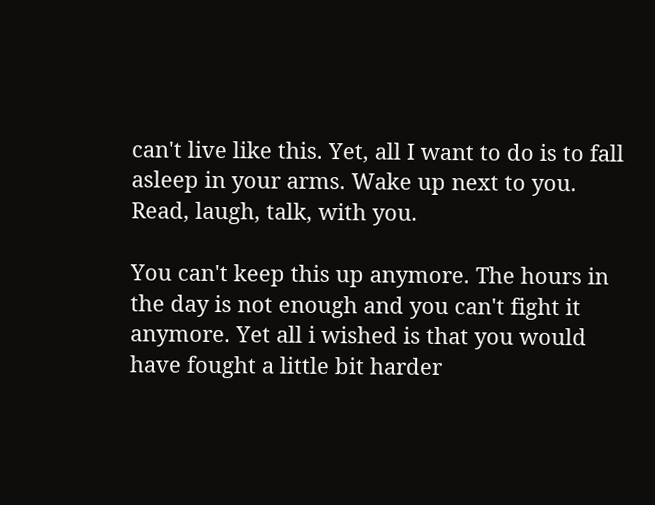can't live like this. Yet, all I want to do is to fall asleep in your arms. Wake up next to you. Read, laugh, talk, with you.

You can't keep this up anymore. The hours in the day is not enough and you can't fight it anymore. Yet all i wished is that you would have fought a little bit harder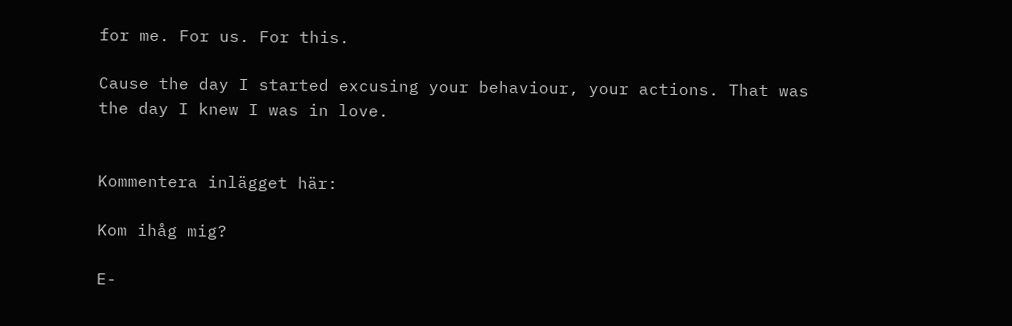for me. For us. For this.

Cause the day I started excusing your behaviour, your actions. That was the day I knew I was in love.


Kommentera inlägget här:

Kom ihåg mig?

E-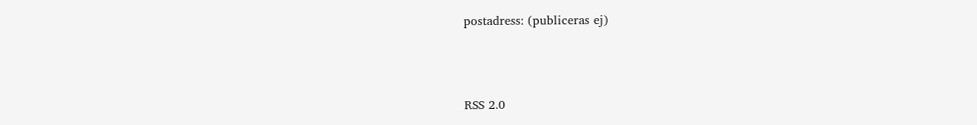postadress: (publiceras ej)



RSS 2.0